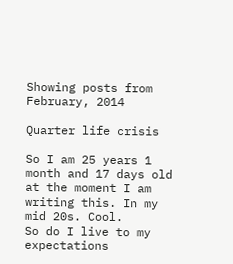Showing posts from February, 2014

Quarter life crisis

So I am 25 years 1 month and 17 days old at the moment I am writing this. In my mid 20s. Cool.
So do I live to my expectations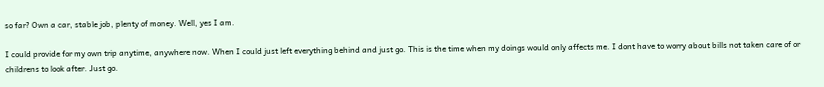so far? Own a car, stable job, plenty of money. Well, yes I am.

I could provide for my own trip anytime, anywhere now. When I could just left everything behind and just go. This is the time when my doings would only affects me. I dont have to worry about bills not taken care of or childrens to look after. Just go.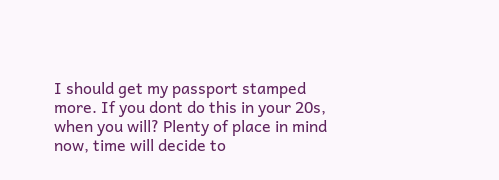I should get my passport stamped more. If you dont do this in your 20s, when you will? Plenty of place in mind now, time will decide to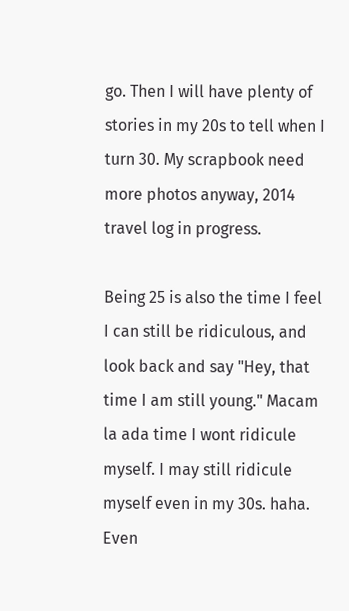go. Then I will have plenty of stories in my 20s to tell when I turn 30. My scrapbook need more photos anyway, 2014 travel log in progress.

Being 25 is also the time I feel I can still be ridiculous, and look back and say "Hey, that time I am still young." Macam la ada time I wont ridicule myself. I may still ridicule myself even in my 30s. haha. Even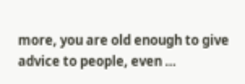more, you are old enough to give advice to people, even …